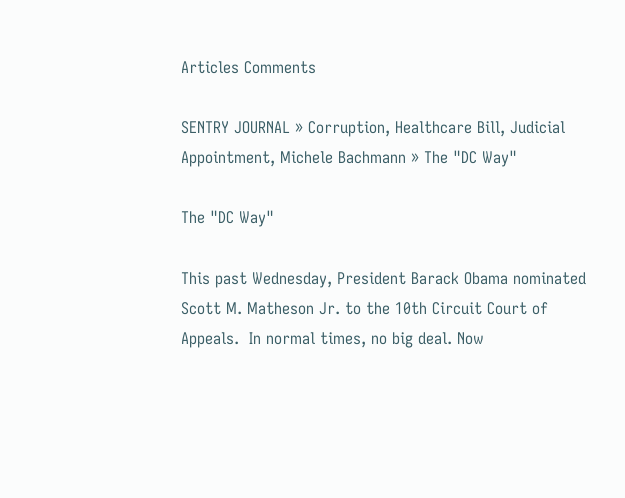Articles Comments

SENTRY JOURNAL » Corruption, Healthcare Bill, Judicial Appointment, Michele Bachmann » The "DC Way"

The "DC Way"

This past Wednesday, President Barack Obama nominated Scott M. Matheson Jr. to the 10th Circuit Court of Appeals.  In normal times, no big deal. Now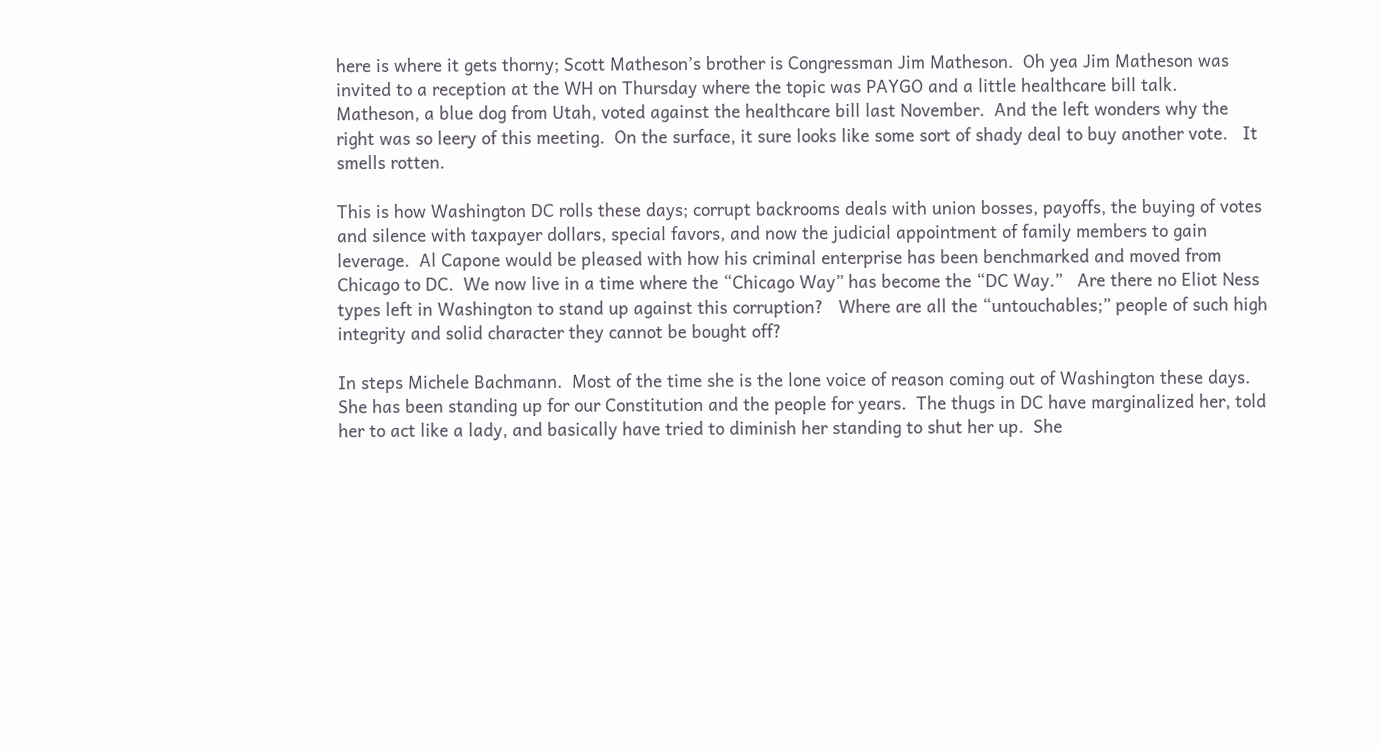here is where it gets thorny; Scott Matheson’s brother is Congressman Jim Matheson.  Oh yea Jim Matheson was invited to a reception at the WH on Thursday where the topic was PAYGO and a little healthcare bill talk.  Matheson, a blue dog from Utah, voted against the healthcare bill last November.  And the left wonders why the right was so leery of this meeting.  On the surface, it sure looks like some sort of shady deal to buy another vote.   It smells rotten.

This is how Washington DC rolls these days; corrupt backrooms deals with union bosses, payoffs, the buying of votes and silence with taxpayer dollars, special favors, and now the judicial appointment of family members to gain leverage.  Al Capone would be pleased with how his criminal enterprise has been benchmarked and moved from Chicago to DC.  We now live in a time where the “Chicago Way” has become the “DC Way.”   Are there no Eliot Ness types left in Washington to stand up against this corruption?   Where are all the “untouchables;” people of such high integrity and solid character they cannot be bought off?

In steps Michele Bachmann.  Most of the time she is the lone voice of reason coming out of Washington these days.  She has been standing up for our Constitution and the people for years.  The thugs in DC have marginalized her, told her to act like a lady, and basically have tried to diminish her standing to shut her up.  She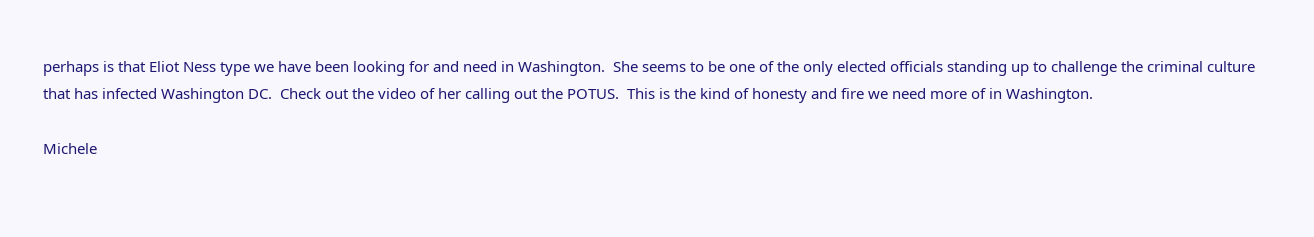perhaps is that Eliot Ness type we have been looking for and need in Washington.  She seems to be one of the only elected officials standing up to challenge the criminal culture that has infected Washington DC.  Check out the video of her calling out the POTUS.  This is the kind of honesty and fire we need more of in Washington.

Michele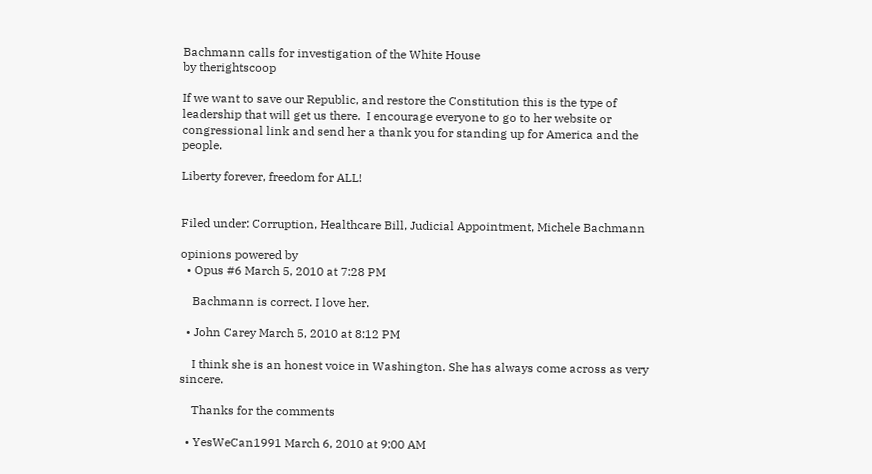Bachmann calls for investigation of the White House
by therightscoop

If we want to save our Republic, and restore the Constitution this is the type of leadership that will get us there.  I encourage everyone to go to her website or congressional link and send her a thank you for standing up for America and the people.

Liberty forever, freedom for ALL!


Filed under: Corruption, Healthcare Bill, Judicial Appointment, Michele Bachmann

opinions powered by
  • Opus #6 March 5, 2010 at 7:28 PM

    Bachmann is correct. I love her.

  • John Carey March 5, 2010 at 8:12 PM

    I think she is an honest voice in Washington. She has always come across as very sincere.

    Thanks for the comments

  • YesWeCan1991 March 6, 2010 at 9:00 AM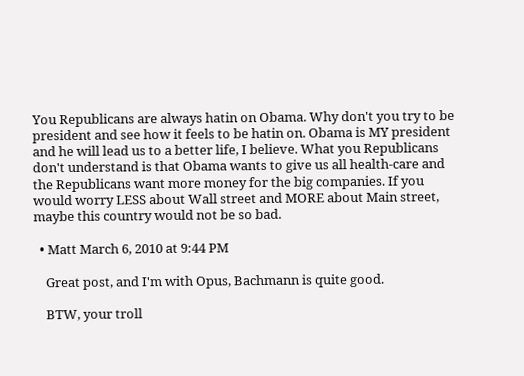You Republicans are always hatin on Obama. Why don't you try to be president and see how it feels to be hatin on. Obama is MY president and he will lead us to a better life, I believe. What you Republicans don't understand is that Obama wants to give us all health-care and the Republicans want more money for the big companies. If you would worry LESS about Wall street and MORE about Main street, maybe this country would not be so bad.

  • Matt March 6, 2010 at 9:44 PM

    Great post, and I'm with Opus, Bachmann is quite good.

    BTW, your troll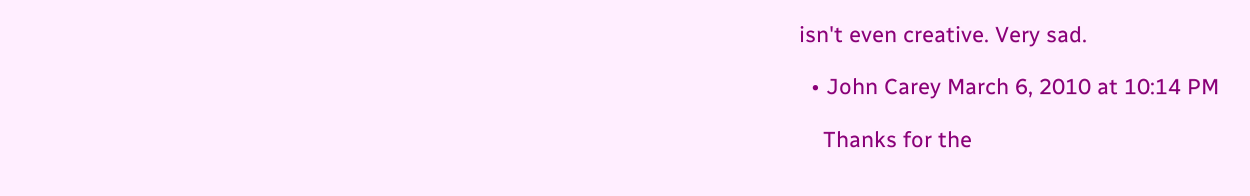isn't even creative. Very sad.

  • John Carey March 6, 2010 at 10:14 PM

    Thanks for the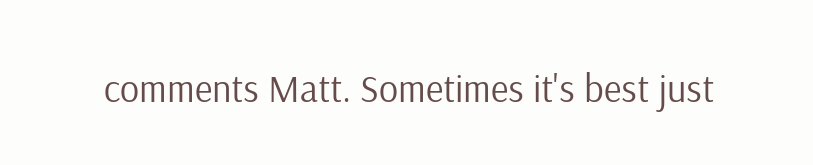comments Matt. Sometimes it's best just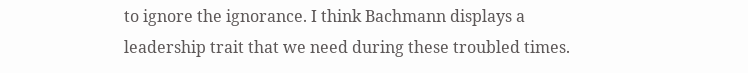to ignore the ignorance. I think Bachmann displays a leadership trait that we need during these troubled times.